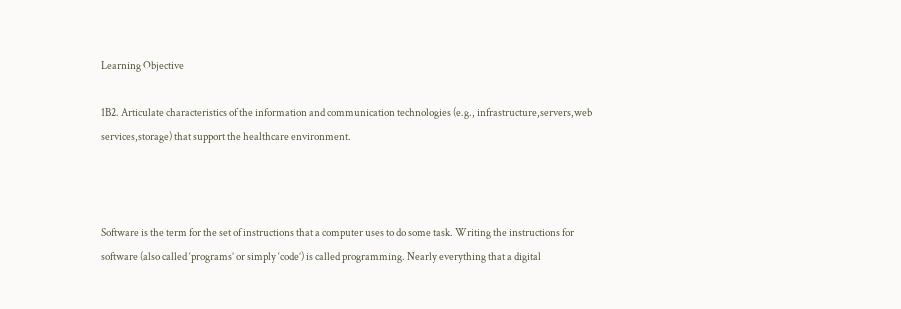Learning Objective

1B2. Articulate characteristics of the information and communication technologies (e.g., infrastructure,servers,web services,storage) that support the healthcare environment.



Software is the term for the set of instructions that a computer uses to do some task. Writing the instructions for software (also called ‘programs’ or simply ‘code’) is called programming. Nearly everything that a digital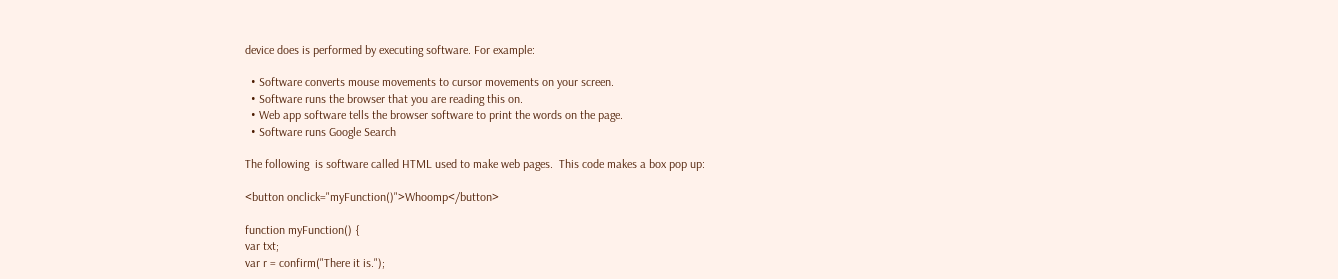device does is performed by executing software. For example:

  • Software converts mouse movements to cursor movements on your screen.
  • Software runs the browser that you are reading this on.
  • Web app software tells the browser software to print the words on the page.
  • Software runs Google Search

The following  is software called HTML used to make web pages.  This code makes a box pop up:

<button onclick="myFunction()">Whoomp</button>

function myFunction() {
var txt;
var r = confirm("There it is.");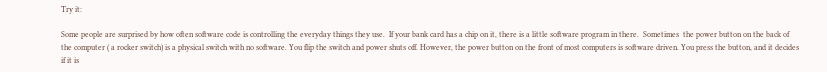Try it:

Some people are surprised by how often software code is controlling the everyday things they use.  If your bank card has a chip on it, there is a little software program in there.  Sometimes  the power button on the back of the computer ( a rocker switch) is a physical switch with no software. You flip the switch and power shuts off. However, the power button on the front of most computers is software driven. You press the button, and it decides if it is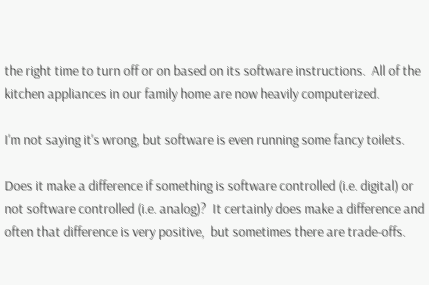the right time to turn off or on based on its software instructions.  All of the kitchen appliances in our family home are now heavily computerized.

I'm not saying it's wrong, but software is even running some fancy toilets.

Does it make a difference if something is software controlled (i.e. digital) or not software controlled (i.e. analog)?  It certainly does make a difference and often that difference is very positive,  but sometimes there are trade-offs.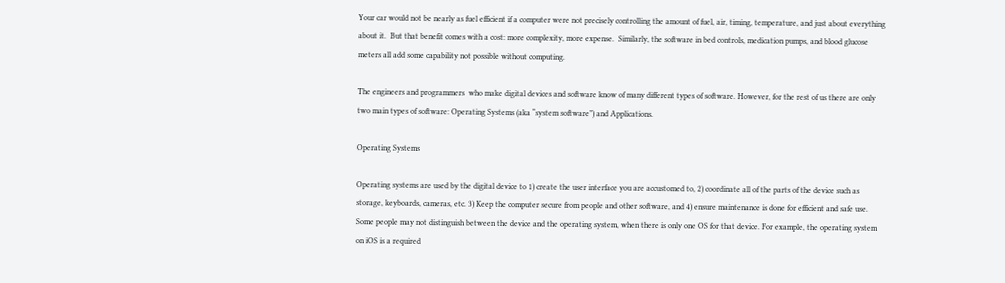Your car would not be nearly as fuel efficient if a computer were not precisely controlling the amount of fuel, air, timing, temperature, and just about everything about it.  But that benefit comes with a cost: more complexity, more expense.  Similarly, the software in bed controls, medication pumps, and blood glucose meters all add some capability not possible without computing.

The engineers and programmers  who make digital devices and software know of many different types of software. However, for the rest of us there are only two main types of software: Operating Systems (aka “system software”) and Applications.

Operating Systems

Operating systems are used by the digital device to 1) create the user interface you are accustomed to, 2) coordinate all of the parts of the device such as storage, keyboards, cameras, etc. 3) Keep the computer secure from people and other software, and 4) ensure maintenance is done for efficient and safe use. Some people may not distinguish between the device and the operating system, when there is only one OS for that device. For example, the operating system on iOS is a required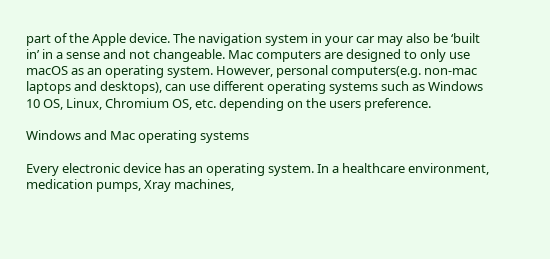part of the Apple device. The navigation system in your car may also be ‘built in’ in a sense and not changeable. Mac computers are designed to only use macOS as an operating system. However, personal computers(e.g. non-mac laptops and desktops), can use different operating systems such as Windows 10 OS, Linux, Chromium OS, etc. depending on the users preference.

Windows and Mac operating systems

Every electronic device has an operating system. In a healthcare environment, medication pumps, Xray machines,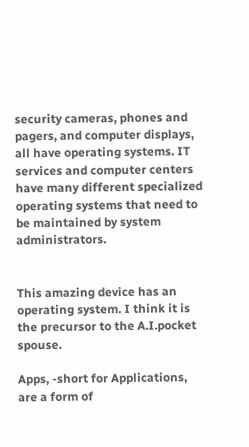security cameras, phones and pagers, and computer displays, all have operating systems. IT services and computer centers have many different specialized operating systems that need to be maintained by system administrators.


This amazing device has an operating system. I think it is the precursor to the A.I.pocket spouse.

Apps, -short for Applications, are a form of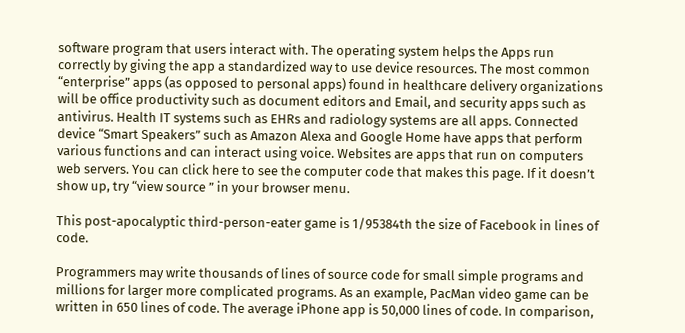software program that users interact with. The operating system helps the Apps run correctly by giving the app a standardized way to use device resources. The most common “enterprise” apps (as opposed to personal apps) found in healthcare delivery organizations will be office productivity such as document editors and Email, and security apps such as antivirus. Health IT systems such as EHRs and radiology systems are all apps. Connected device “Smart Speakers” such as Amazon Alexa and Google Home have apps that perform various functions and can interact using voice. Websites are apps that run on computers web servers. You can click here to see the computer code that makes this page. If it doesn’t show up, try “view source ” in your browser menu.

This post-apocalyptic third-person-eater game is 1/95384th the size of Facebook in lines of code.

Programmers may write thousands of lines of source code for small simple programs and millions for larger more complicated programs. As an example, PacMan video game can be written in 650 lines of code. The average iPhone app is 50,000 lines of code. In comparison,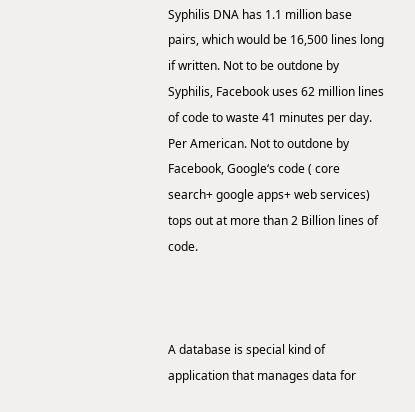Syphilis DNA has 1.1 million base pairs, which would be 16,500 lines long if written. Not to be outdone by Syphilis, Facebook uses 62 million lines of code to waste 41 minutes per day. Per American. Not to outdone by Facebook, Google‘s code ( core search+ google apps+ web services) tops out at more than 2 Billion lines of code.



A database is special kind of application that manages data for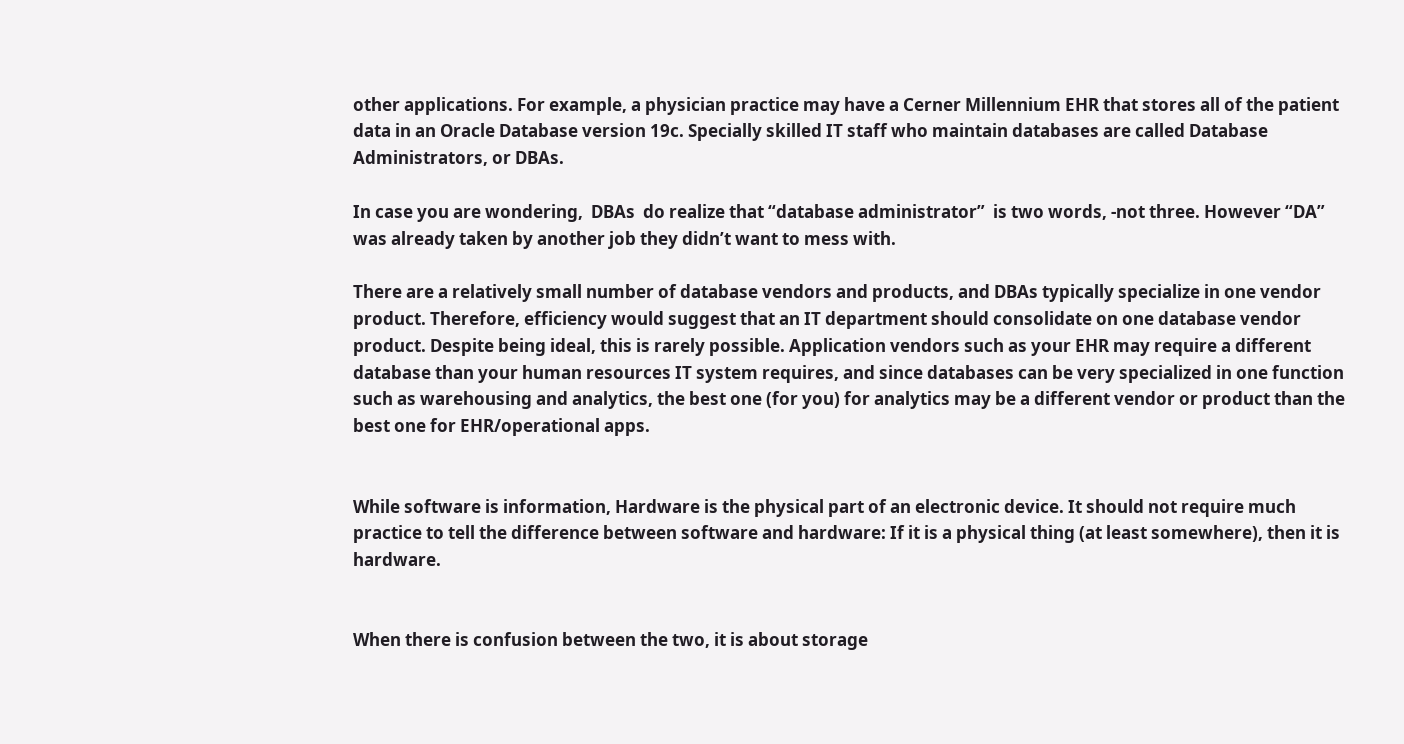other applications. For example, a physician practice may have a Cerner Millennium EHR that stores all of the patient data in an Oracle Database version 19c. Specially skilled IT staff who maintain databases are called Database Administrators, or DBAs.

In case you are wondering,  DBAs  do realize that “database administrator”  is two words, -not three. However “DA” was already taken by another job they didn’t want to mess with.

There are a relatively small number of database vendors and products, and DBAs typically specialize in one vendor product. Therefore, efficiency would suggest that an IT department should consolidate on one database vendor product. Despite being ideal, this is rarely possible. Application vendors such as your EHR may require a different database than your human resources IT system requires, and since databases can be very specialized in one function such as warehousing and analytics, the best one (for you) for analytics may be a different vendor or product than the best one for EHR/operational apps.


While software is information, Hardware is the physical part of an electronic device. It should not require much practice to tell the difference between software and hardware: If it is a physical thing (at least somewhere), then it is hardware.


When there is confusion between the two, it is about storage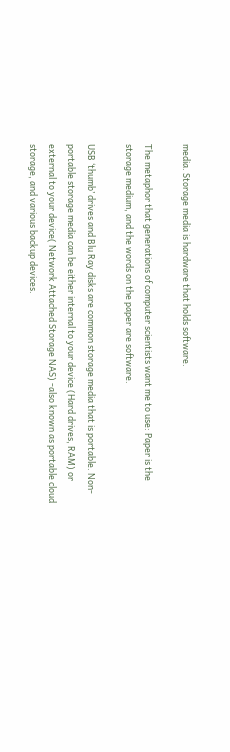media. Storage media is hardware that holds software.

The metaphor that generations of computer scientists want me to use: Paper is the storage medium, and the words on the paper are software.

USB ‘thumb’ drives and Blu Ray disks are common storage media that is portable. Non-portable storage media can be either internal to your device (Hard drives, RAM) or external to your device( Network Attached Storage NAS) -also known as portable cloud storage, and various backup devices.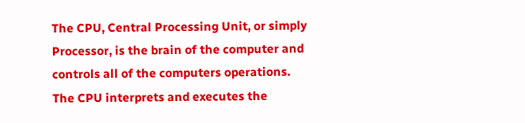The CPU, Central Processing Unit, or simply Processor, is the brain of the computer and controls all of the computers operations. The CPU interprets and executes the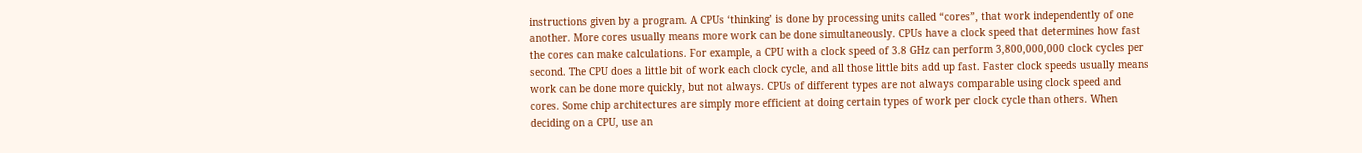instructions given by a program. A CPUs ‘thinking’ is done by processing units called “cores”, that work independently of one another. More cores usually means more work can be done simultaneously. CPUs have a clock speed that determines how fast the cores can make calculations. For example, a CPU with a clock speed of 3.8 GHz can perform 3,800,000,000 clock cycles per second. The CPU does a little bit of work each clock cycle, and all those little bits add up fast. Faster clock speeds usually means work can be done more quickly, but not always. CPUs of different types are not always comparable using clock speed and cores. Some chip architectures are simply more efficient at doing certain types of work per clock cycle than others. When deciding on a CPU, use an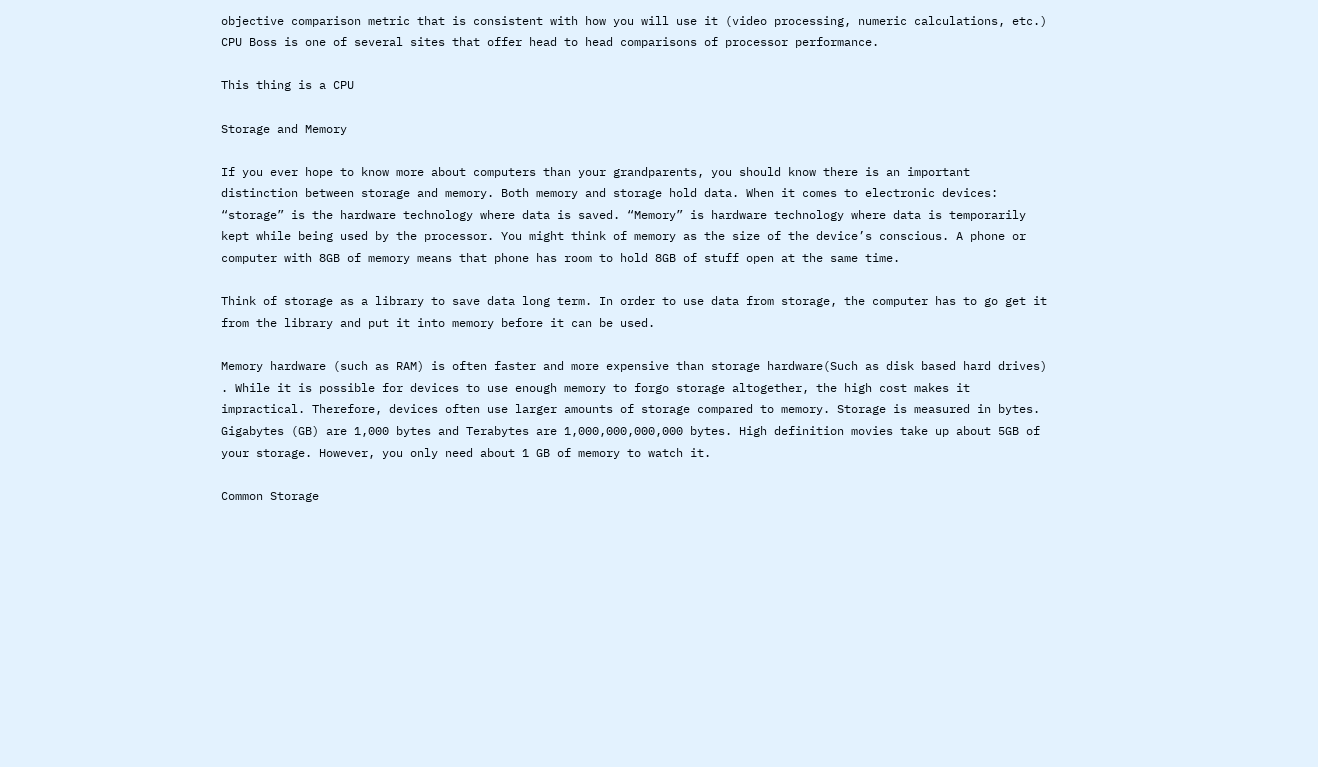objective comparison metric that is consistent with how you will use it (video processing, numeric calculations, etc.) CPU Boss is one of several sites that offer head to head comparisons of processor performance.

This thing is a CPU

Storage and Memory

If you ever hope to know more about computers than your grandparents, you should know there is an important distinction between storage and memory. Both memory and storage hold data. When it comes to electronic devices: “storage” is the hardware technology where data is saved. “Memory” is hardware technology where data is temporarily kept while being used by the processor. You might think of memory as the size of the device’s conscious. A phone or computer with 8GB of memory means that phone has room to hold 8GB of stuff open at the same time.

Think of storage as a library to save data long term. In order to use data from storage, the computer has to go get it from the library and put it into memory before it can be used.

Memory hardware (such as RAM) is often faster and more expensive than storage hardware(Such as disk based hard drives) . While it is possible for devices to use enough memory to forgo storage altogether, the high cost makes it impractical. Therefore, devices often use larger amounts of storage compared to memory. Storage is measured in bytes. Gigabytes (GB) are 1,000 bytes and Terabytes are 1,000,000,000,000 bytes. High definition movies take up about 5GB of your storage. However, you only need about 1 GB of memory to watch it.

Common Storage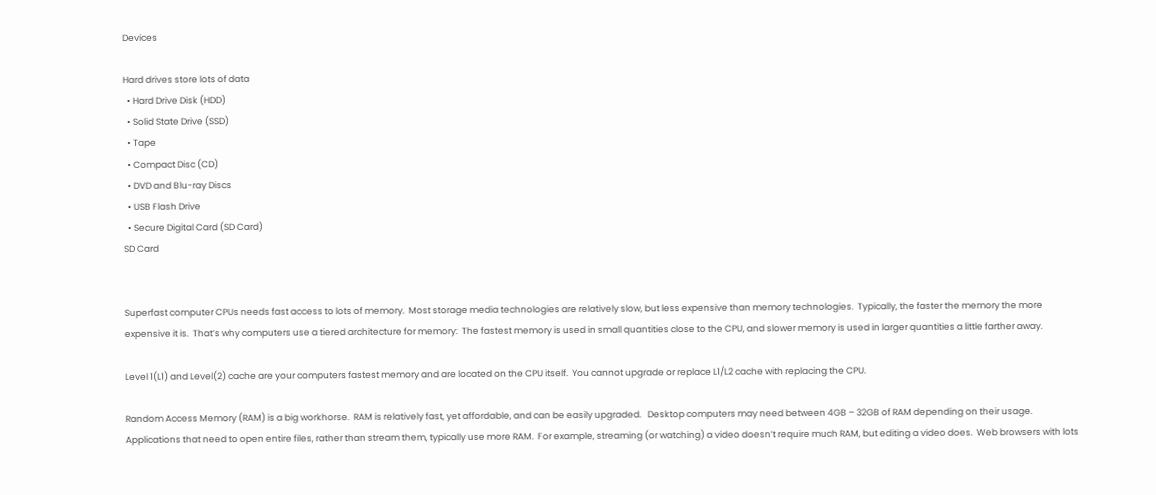Devices

Hard drives store lots of data
  • Hard Drive Disk (HDD)
  • Solid State Drive (SSD)
  • Tape
  • Compact Disc (CD)
  • DVD and Blu-ray Discs
  • USB Flash Drive
  • Secure Digital Card (SD Card)
SD Card


Superfast computer CPUs needs fast access to lots of memory.  Most storage media technologies are relatively slow, but less expensive than memory technologies.  Typically, the faster the memory the more expensive it is.  That’s why computers use a tiered architecture for memory:  The fastest memory is used in small quantities close to the CPU, and slower memory is used in larger quantities a little farther away.

Level 1(L1) and Level(2) cache are your computers fastest memory and are located on the CPU itself.  You cannot upgrade or replace L1/L2 cache with replacing the CPU.

Random Access Memory (RAM) is a big workhorse.  RAM is relatively fast, yet affordable, and can be easily upgraded.   Desktop computers may need between 4GB – 32GB of RAM depending on their usage.  Applications that need to open entire files, rather than stream them, typically use more RAM.  For example, streaming (or watching) a video doesn’t require much RAM, but editing a video does.  Web browsers with lots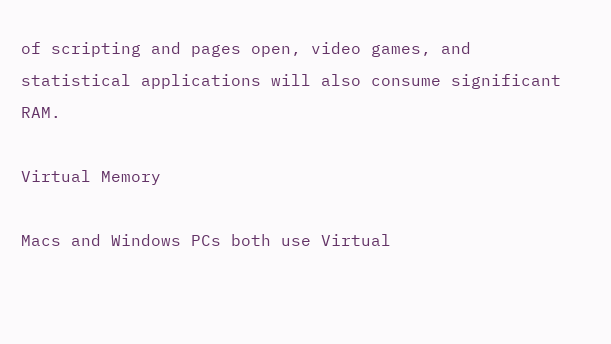of scripting and pages open, video games, and statistical applications will also consume significant RAM.

Virtual Memory

Macs and Windows PCs both use Virtual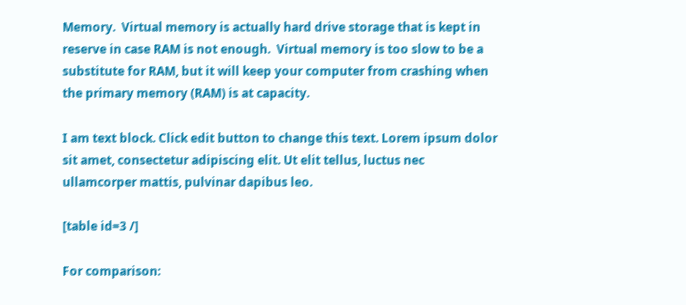Memory.  Virtual memory is actually hard drive storage that is kept in reserve in case RAM is not enough.  Virtual memory is too slow to be a substitute for RAM, but it will keep your computer from crashing when the primary memory (RAM) is at capacity.

I am text block. Click edit button to change this text. Lorem ipsum dolor sit amet, consectetur adipiscing elit. Ut elit tellus, luctus nec ullamcorper mattis, pulvinar dapibus leo.

[table id=3 /]

For comparison: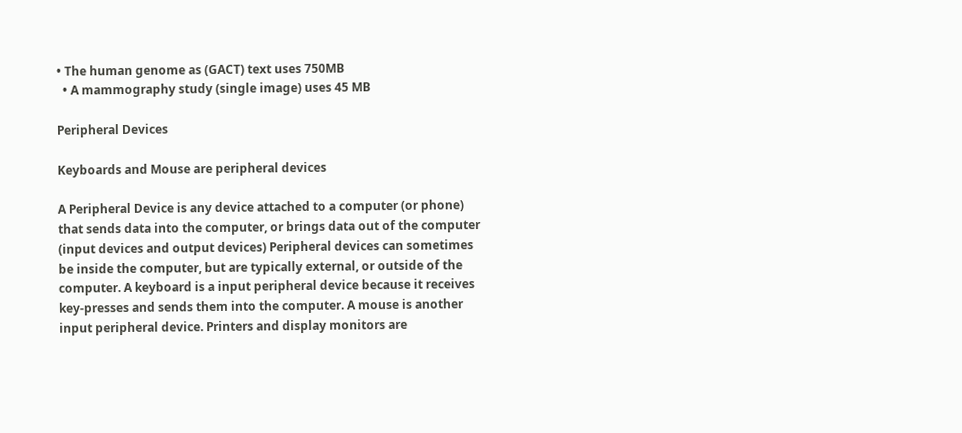• The human genome as (GACT) text uses 750MB
  • A mammography study (single image) uses 45 MB

Peripheral Devices

Keyboards and Mouse are peripheral devices

A Peripheral Device is any device attached to a computer (or phone) that sends data into the computer, or brings data out of the computer (input devices and output devices) Peripheral devices can sometimes be inside the computer, but are typically external, or outside of the computer. A keyboard is a input peripheral device because it receives key-presses and sends them into the computer. A mouse is another input peripheral device. Printers and display monitors are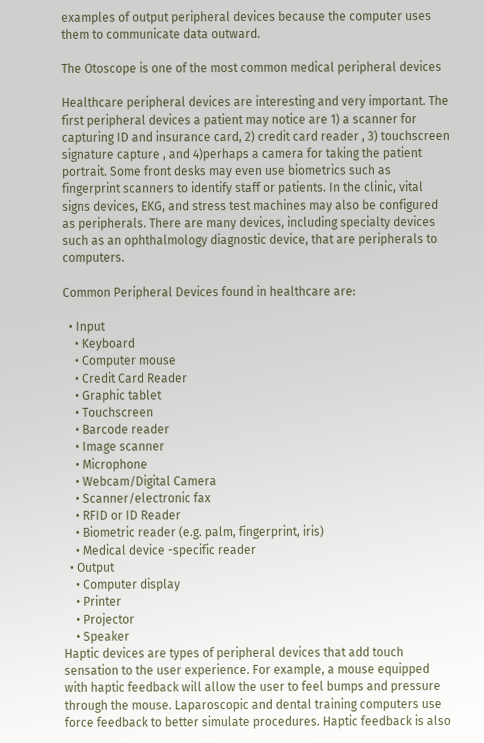examples of output peripheral devices because the computer uses them to communicate data outward.

The Otoscope is one of the most common medical peripheral devices

Healthcare peripheral devices are interesting and very important. The first peripheral devices a patient may notice are 1) a scanner for capturing ID and insurance card, 2) credit card reader , 3) touchscreen signature capture , and 4)perhaps a camera for taking the patient portrait. Some front desks may even use biometrics such as fingerprint scanners to identify staff or patients. In the clinic, vital signs devices, EKG, and stress test machines may also be configured as peripherals. There are many devices, including specialty devices such as an ophthalmology diagnostic device, that are peripherals to computers.

Common Peripheral Devices found in healthcare are:

  • Input
    • Keyboard
    • Computer mouse
    • Credit Card Reader
    • Graphic tablet
    • Touchscreen
    • Barcode reader
    • Image scanner
    • Microphone
    • Webcam/Digital Camera
    • Scanner/electronic fax
    • RFID or ID Reader
    • Biometric reader (e.g. palm, fingerprint, iris)
    • Medical device -specific reader
  • Output
    • Computer display
    • Printer
    • Projector
    • Speaker
Haptic devices are types of peripheral devices that add touch sensation to the user experience. For example, a mouse equipped with haptic feedback will allow the user to feel bumps and pressure through the mouse. Laparoscopic and dental training computers use force feedback to better simulate procedures. Haptic feedback is also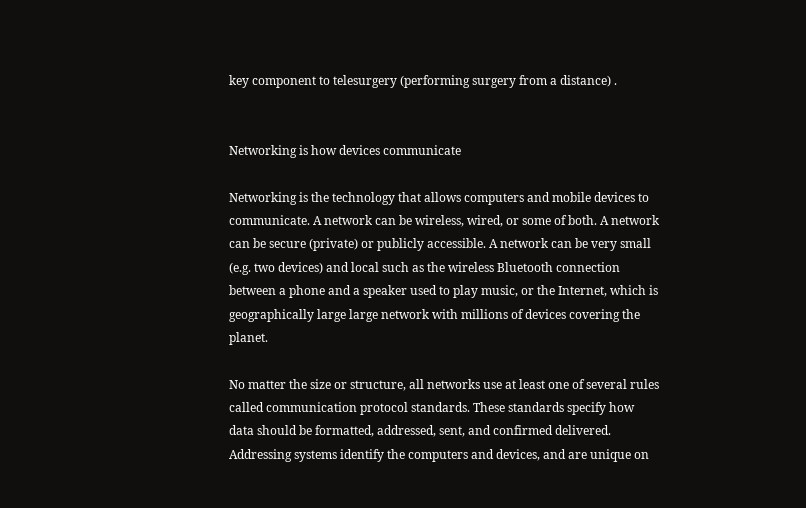key component to telesurgery (performing surgery from a distance) .


Networking is how devices communicate

Networking is the technology that allows computers and mobile devices to communicate. A network can be wireless, wired, or some of both. A network can be secure (private) or publicly accessible. A network can be very small (e.g. two devices) and local such as the wireless Bluetooth connection between a phone and a speaker used to play music, or the Internet, which is geographically large large network with millions of devices covering the planet.

No matter the size or structure, all networks use at least one of several rules called communication protocol standards. These standards specify how data should be formatted, addressed, sent, and confirmed delivered. Addressing systems identify the computers and devices, and are unique on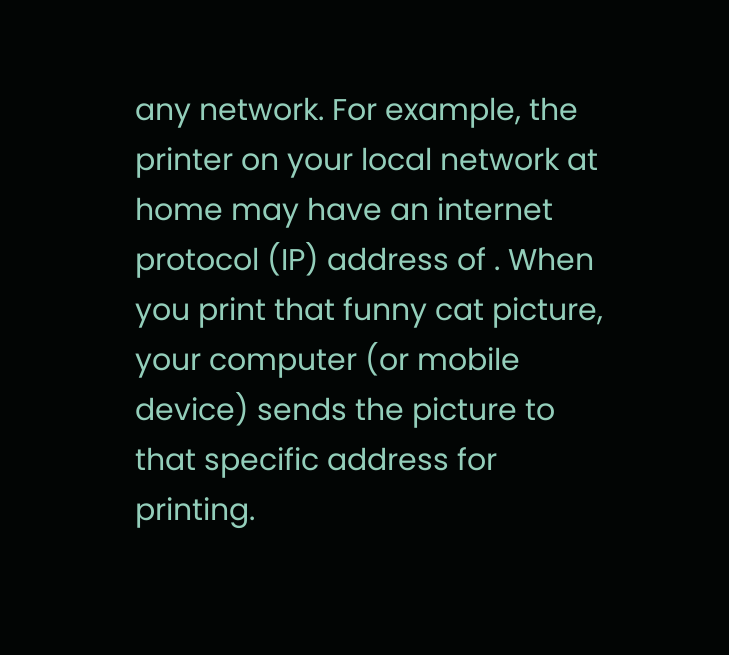any network. For example, the printer on your local network at home may have an internet protocol (IP) address of . When you print that funny cat picture, your computer (or mobile device) sends the picture to that specific address for printing.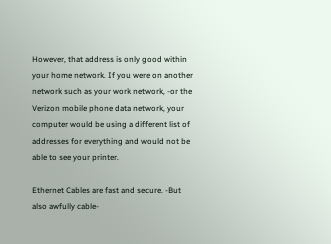However, that address is only good within your home network. If you were on another network such as your work network, -or the Verizon mobile phone data network, your computer would be using a different list of addresses for everything and would not be able to see your printer.

Ethernet Cables are fast and secure. -But also awfully cable-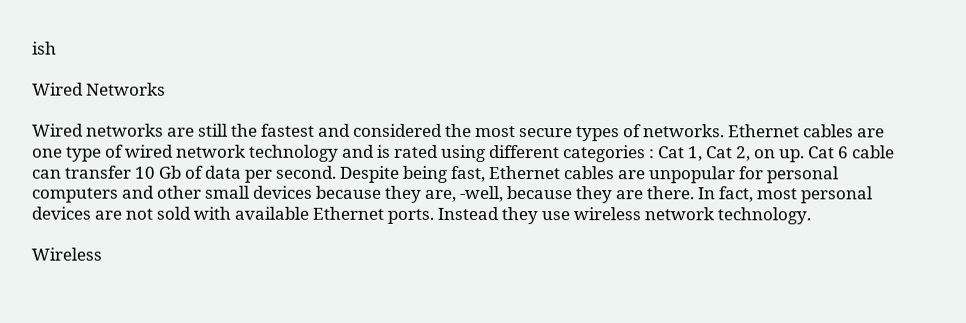ish

Wired Networks

Wired networks are still the fastest and considered the most secure types of networks. Ethernet cables are one type of wired network technology and is rated using different categories : Cat 1, Cat 2, on up. Cat 6 cable can transfer 10 Gb of data per second. Despite being fast, Ethernet cables are unpopular for personal computers and other small devices because they are, -well, because they are there. In fact, most personal devices are not sold with available Ethernet ports. Instead they use wireless network technology.

Wireless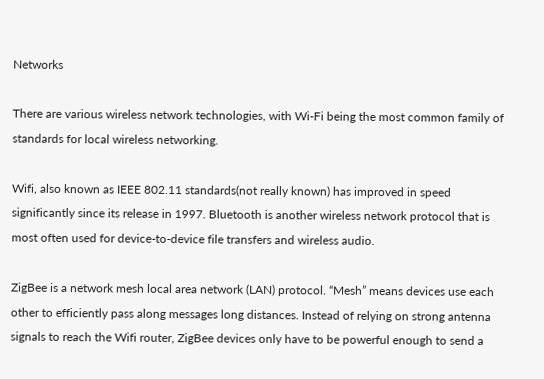Networks

There are various wireless network technologies, with Wi-Fi being the most common family of standards for local wireless networking.

Wifi, also known as IEEE 802.11 standards(not really known) has improved in speed significantly since its release in 1997. Bluetooth is another wireless network protocol that is most often used for device-to-device file transfers and wireless audio.

ZigBee is a network mesh local area network (LAN) protocol. “Mesh” means devices use each other to efficiently pass along messages long distances. Instead of relying on strong antenna signals to reach the Wifi router, ZigBee devices only have to be powerful enough to send a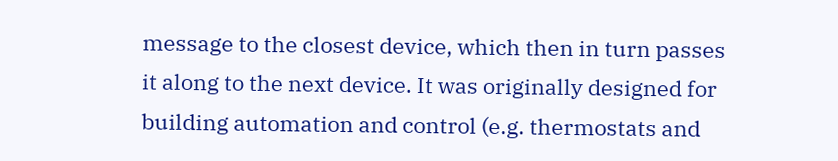message to the closest device, which then in turn passes it along to the next device. It was originally designed for building automation and control (e.g. thermostats and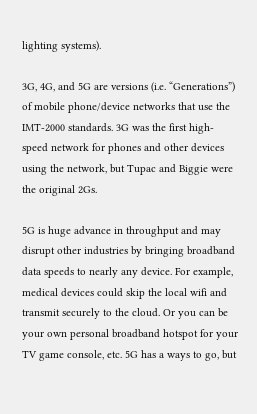lighting systems).

3G, 4G, and 5G are versions (i.e. “Generations”) of mobile phone/device networks that use the IMT-2000 standards. 3G was the first high-speed network for phones and other devices using the network, but Tupac and Biggie were the original 2Gs.

5G is huge advance in throughput and may disrupt other industries by bringing broadband data speeds to nearly any device. For example, medical devices could skip the local wifi and transmit securely to the cloud. Or you can be your own personal broadband hotspot for your TV game console, etc. 5G has a ways to go, but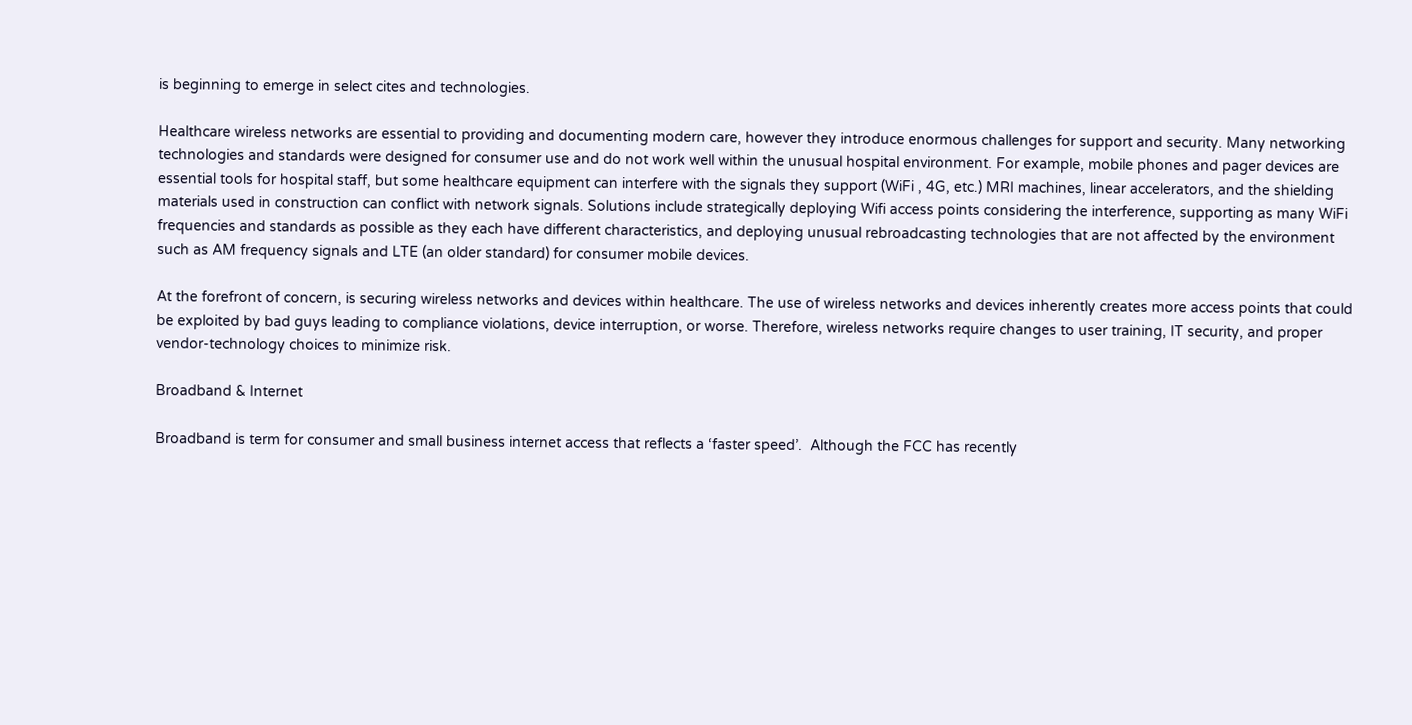is beginning to emerge in select cites and technologies.

Healthcare wireless networks are essential to providing and documenting modern care, however they introduce enormous challenges for support and security. Many networking technologies and standards were designed for consumer use and do not work well within the unusual hospital environment. For example, mobile phones and pager devices are essential tools for hospital staff, but some healthcare equipment can interfere with the signals they support (WiFi , 4G, etc.) MRI machines, linear accelerators, and the shielding materials used in construction can conflict with network signals. Solutions include strategically deploying Wifi access points considering the interference, supporting as many WiFi frequencies and standards as possible as they each have different characteristics, and deploying unusual rebroadcasting technologies that are not affected by the environment such as AM frequency signals and LTE (an older standard) for consumer mobile devices.

At the forefront of concern, is securing wireless networks and devices within healthcare. The use of wireless networks and devices inherently creates more access points that could be exploited by bad guys leading to compliance violations, device interruption, or worse. Therefore, wireless networks require changes to user training, IT security, and proper vendor-technology choices to minimize risk.

Broadband & Internet

Broadband is term for consumer and small business internet access that reflects a ‘faster speed’.  Although the FCC has recently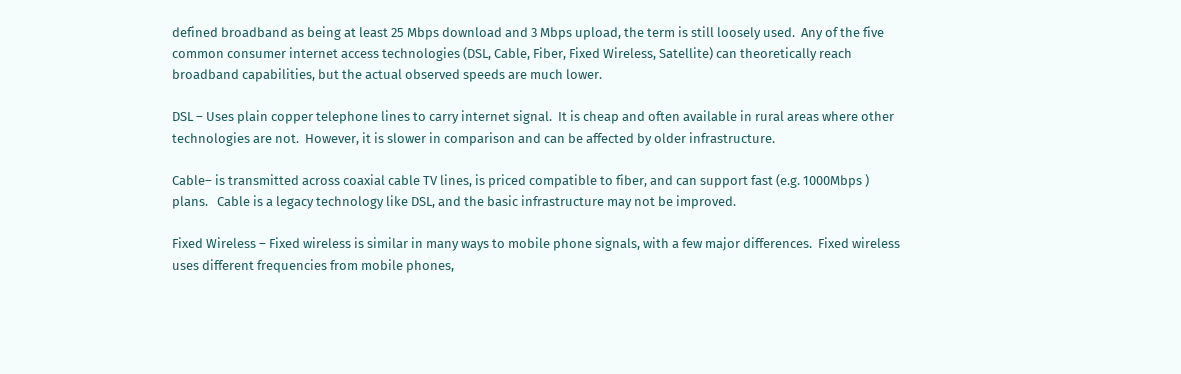defined broadband as being at least 25 Mbps download and 3 Mbps upload, the term is still loosely used.  Any of the five common consumer internet access technologies (DSL, Cable, Fiber, Fixed Wireless, Satellite) can theoretically reach broadband capabilities, but the actual observed speeds are much lower.

DSL – Uses plain copper telephone lines to carry internet signal.  It is cheap and often available in rural areas where other technologies are not.  However, it is slower in comparison and can be affected by older infrastructure.

Cable– is transmitted across coaxial cable TV lines, is priced compatible to fiber, and can support fast (e.g. 1000Mbps ) plans.   Cable is a legacy technology like DSL, and the basic infrastructure may not be improved.

Fixed Wireless – Fixed wireless is similar in many ways to mobile phone signals, with a few major differences.  Fixed wireless uses different frequencies from mobile phones,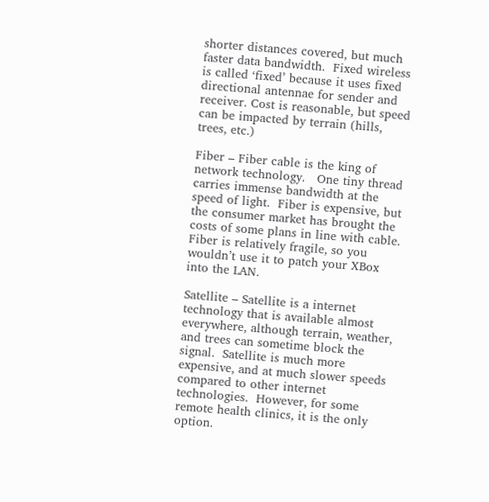shorter distances covered, but much faster data bandwidth.  Fixed wireless is called ‘fixed’ because it uses fixed directional antennae for sender and receiver. Cost is reasonable, but speed can be impacted by terrain (hills, trees, etc.)

Fiber – Fiber cable is the king of network technology.   One tiny thread carries immense bandwidth at the speed of light.  Fiber is expensive, but the consumer market has brought the costs of some plans in line with cable.  Fiber is relatively fragile, so you wouldn’t use it to patch your XBox into the LAN.

Satellite – Satellite is a internet technology that is available almost everywhere, although terrain, weather, and trees can sometime block the signal.  Satellite is much more expensive, and at much slower speeds compared to other internet technologies.  However, for some remote health clinics, it is the only option.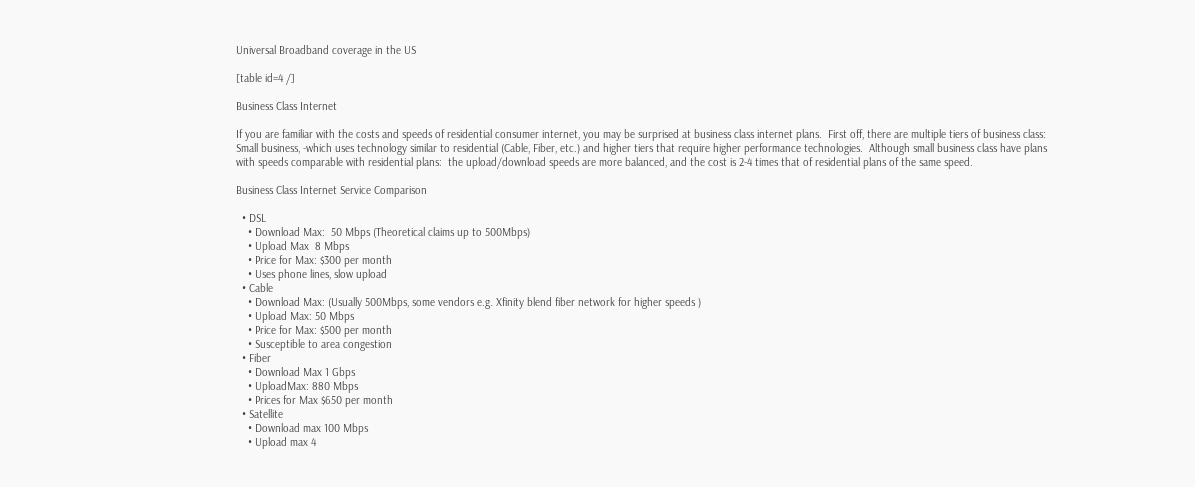Universal Broadband coverage in the US

[table id=4 /]

Business Class Internet

If you are familiar with the costs and speeds of residential consumer internet, you may be surprised at business class internet plans.  First off, there are multiple tiers of business class: Small business, -which uses technology similar to residential (Cable, Fiber, etc.) and higher tiers that require higher performance technologies.  Although small business class have plans with speeds comparable with residential plans:  the upload/download speeds are more balanced, and the cost is 2-4 times that of residential plans of the same speed.

Business Class Internet Service Comparison

  • DSL
    • Download Max:  50 Mbps (Theoretical claims up to 500Mbps)
    • Upload Max  8 Mbps
    • Price for Max: $300 per month
    • Uses phone lines, slow upload
  • Cable
    • Download Max: (Usually 500Mbps, some vendors e.g. Xfinity blend fiber network for higher speeds )
    • Upload Max: 50 Mbps
    • Price for Max: $500 per month
    • Susceptible to area congestion
  • Fiber
    • Download Max 1 Gbps
    • UploadMax: 880 Mbps
    • Prices for Max $650 per month
  • Satellite
    • Download max 100 Mbps
    • Upload max 4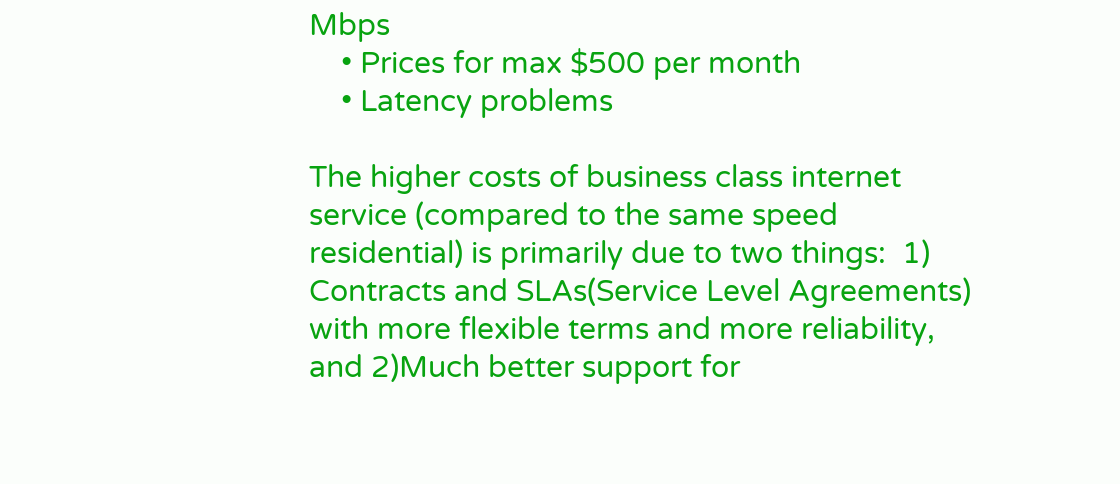Mbps
    • Prices for max $500 per month
    • Latency problems

The higher costs of business class internet service (compared to the same speed residential) is primarily due to two things:  1) Contracts and SLAs(Service Level Agreements) with more flexible terms and more reliability, and 2)Much better support for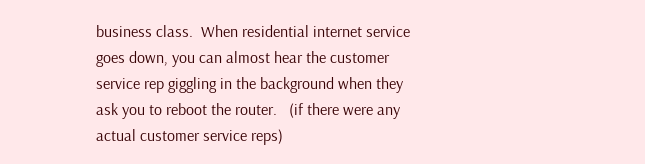business class.  When residential internet service goes down, you can almost hear the customer service rep giggling in the background when they ask you to reboot the router.   (if there were any actual customer service reps)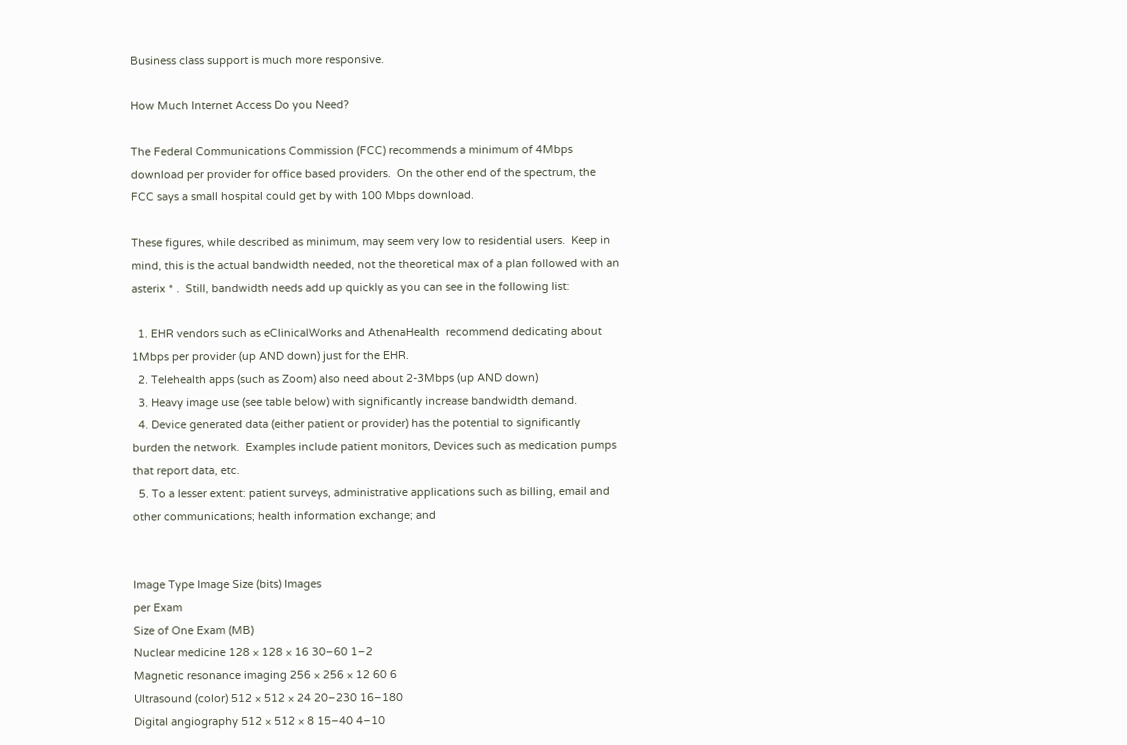Business class support is much more responsive.

How Much Internet Access Do you Need?

The Federal Communications Commission (FCC) recommends a minimum of 4Mbps download per provider for office based providers.  On the other end of the spectrum, the FCC says a small hospital could get by with 100 Mbps download.

These figures, while described as minimum, may seem very low to residential users.  Keep in mind, this is the actual bandwidth needed, not the theoretical max of a plan followed with an asterix * .  Still, bandwidth needs add up quickly as you can see in the following list:

  1. EHR vendors such as eClinicalWorks and AthenaHealth  recommend dedicating about 1Mbps per provider (up AND down) just for the EHR.
  2. Telehealth apps (such as Zoom) also need about 2-3Mbps (up AND down)
  3. Heavy image use (see table below) with significantly increase bandwidth demand.
  4. Device generated data (either patient or provider) has the potential to significantly burden the network.  Examples include patient monitors, Devices such as medication pumps that report data, etc.
  5. To a lesser extent: patient surveys, administrative applications such as billing, email and other communications; health information exchange; and


Image Type Image Size (bits) Images
per Exam
Size of One Exam (MB)
Nuclear medicine 128 × 128 × 16 30–60 1–2
Magnetic resonance imaging 256 × 256 × 12 60 6
Ultrasound (color) 512 × 512 × 24 20–230 16–180
Digital angiography 512 × 512 × 8 15–40 4–10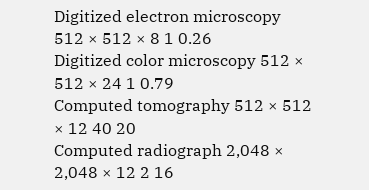Digitized electron microscopy 512 × 512 × 8 1 0.26
Digitized color microscopy 512 × 512 × 24 1 0.79
Computed tomography 512 × 512 × 12 40 20
Computed radiograph 2,048 × 2,048 × 12 2 16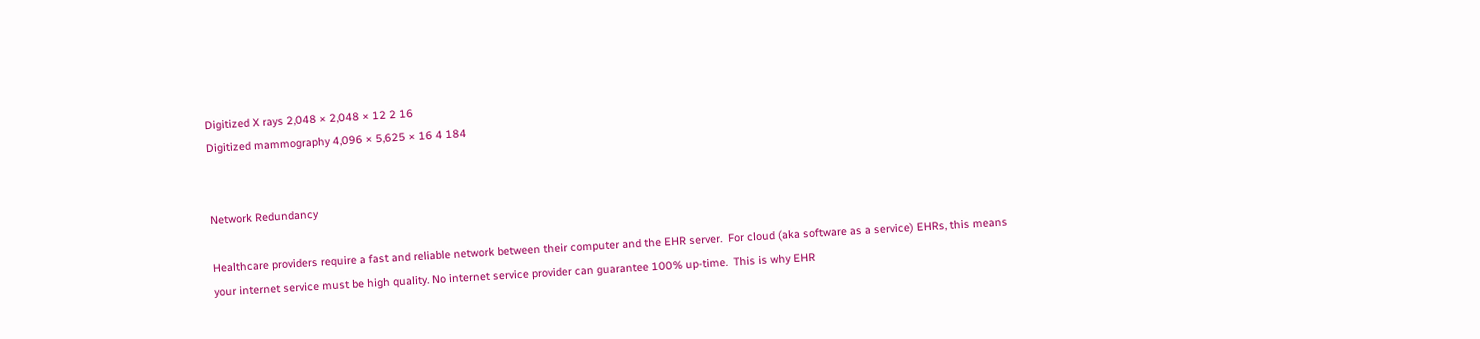Digitized X rays 2,048 × 2,048 × 12 2 16
Digitized mammography 4,096 × 5,625 × 16 4 184


Network Redundancy

Healthcare providers require a fast and reliable network between their computer and the EHR server.  For cloud (aka software as a service) EHRs, this means your internet service must be high quality. No internet service provider can guarantee 100% up-time.  This is why EHR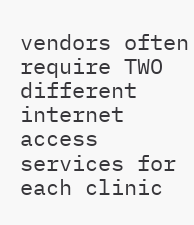vendors often require TWO different internet access services for each clinic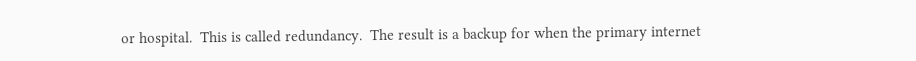or hospital.  This is called redundancy.  The result is a backup for when the primary internet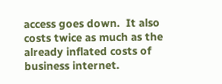access goes down.  It also costs twice as much as the already inflated costs of business internet.